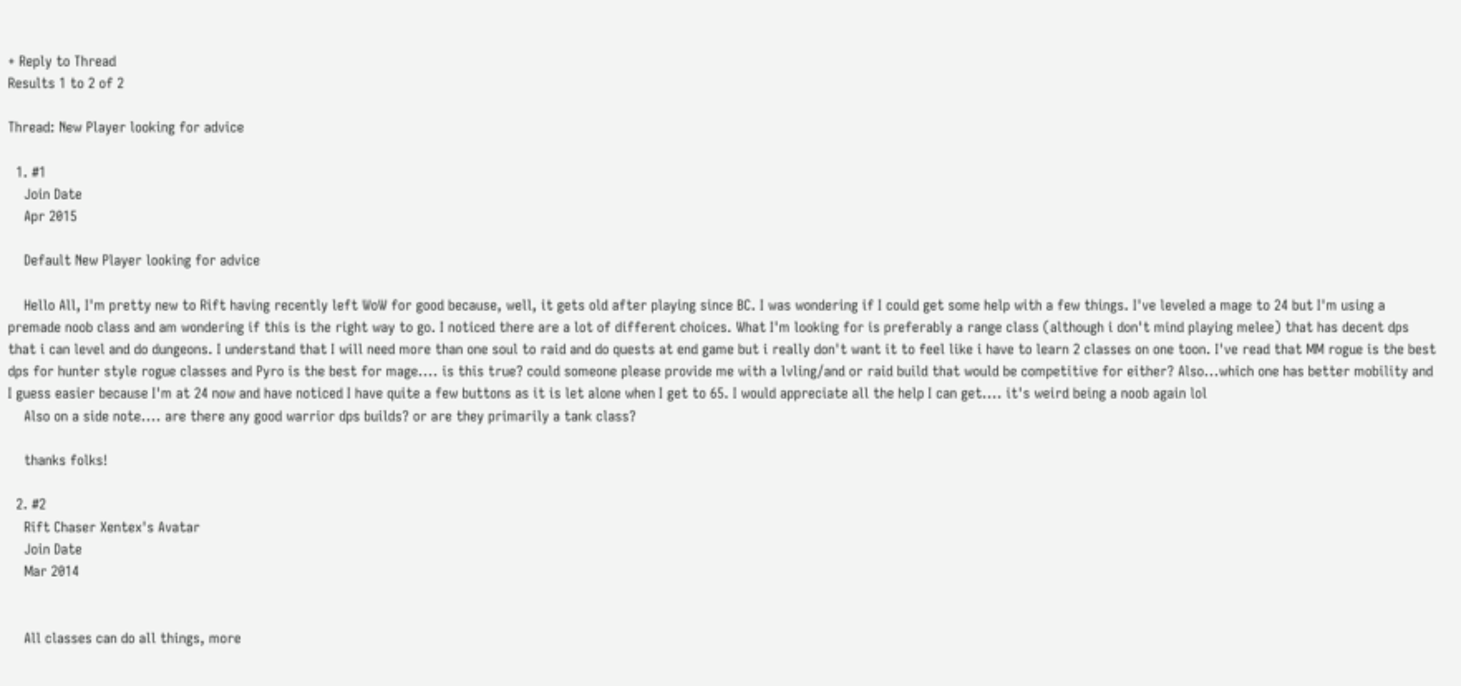+ Reply to Thread
Results 1 to 2 of 2

Thread: New Player looking for advice

  1. #1
    Join Date
    Apr 2015

    Default New Player looking for advice

    Hello All, I'm pretty new to Rift having recently left WoW for good because, well, it gets old after playing since BC. I was wondering if I could get some help with a few things. I've leveled a mage to 24 but I'm using a premade noob class and am wondering if this is the right way to go. I noticed there are a lot of different choices. What I'm looking for is preferably a range class (although i don't mind playing melee) that has decent dps that i can level and do dungeons. I understand that I will need more than one soul to raid and do quests at end game but i really don't want it to feel like i have to learn 2 classes on one toon. I've read that MM rogue is the best dps for hunter style rogue classes and Pyro is the best for mage.... is this true? could someone please provide me with a lvling/and or raid build that would be competitive for either? Also...which one has better mobility and I guess easier because I'm at 24 now and have noticed I have quite a few buttons as it is let alone when I get to 65. I would appreciate all the help I can get.... it's weird being a noob again lol
    Also on a side note.... are there any good warrior dps builds? or are they primarily a tank class?

    thanks folks!

  2. #2
    Rift Chaser Xentex's Avatar
    Join Date
    Mar 2014


    All classes can do all things, more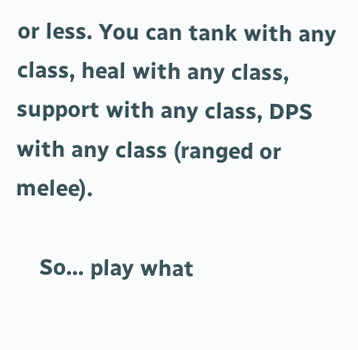or less. You can tank with any class, heal with any class, support with any class, DPS with any class (ranged or melee).

    So... play what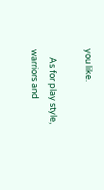you like.

    As for play style, warriors and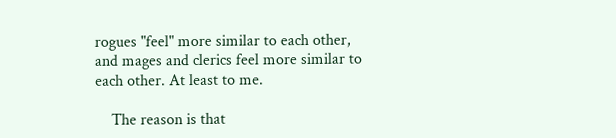rogues "feel" more similar to each other, and mages and clerics feel more similar to each other. At least to me.

    The reason is that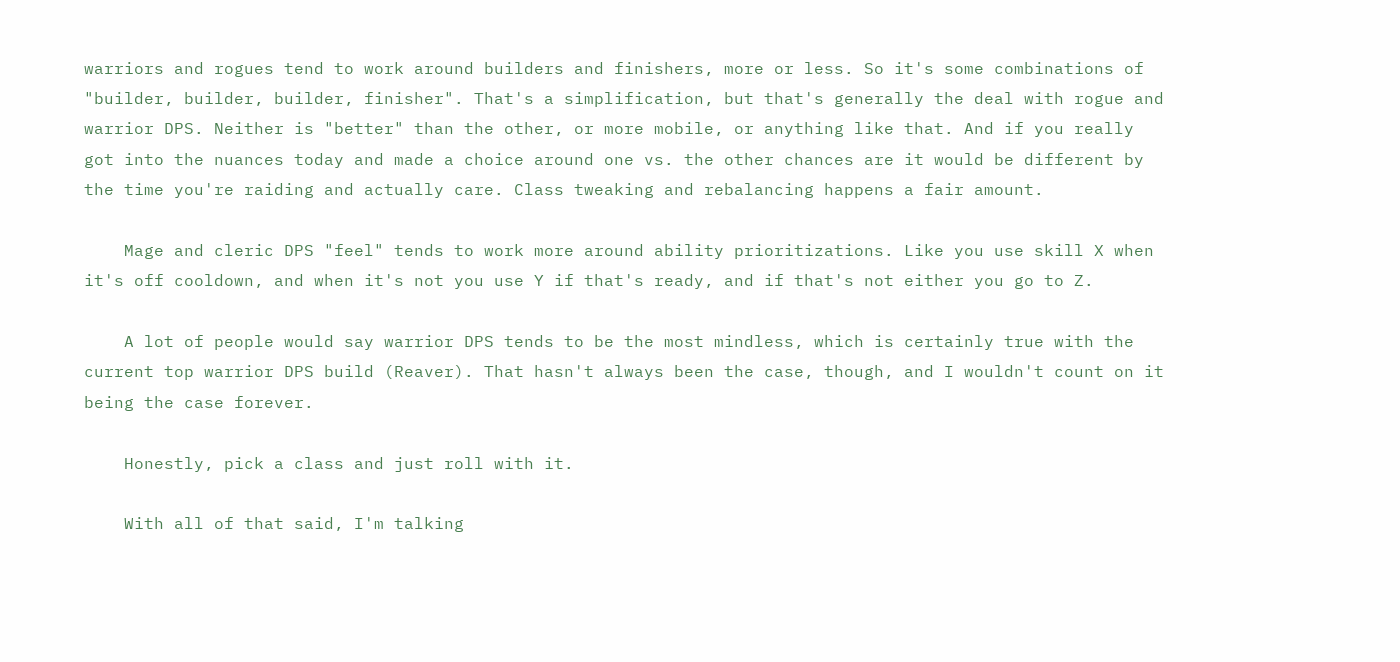warriors and rogues tend to work around builders and finishers, more or less. So it's some combinations of "builder, builder, builder, finisher". That's a simplification, but that's generally the deal with rogue and warrior DPS. Neither is "better" than the other, or more mobile, or anything like that. And if you really got into the nuances today and made a choice around one vs. the other chances are it would be different by the time you're raiding and actually care. Class tweaking and rebalancing happens a fair amount.

    Mage and cleric DPS "feel" tends to work more around ability prioritizations. Like you use skill X when it's off cooldown, and when it's not you use Y if that's ready, and if that's not either you go to Z.

    A lot of people would say warrior DPS tends to be the most mindless, which is certainly true with the current top warrior DPS build (Reaver). That hasn't always been the case, though, and I wouldn't count on it being the case forever.

    Honestly, pick a class and just roll with it.

    With all of that said, I'm talking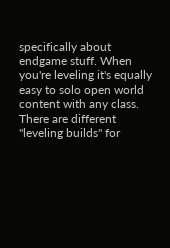specifically about endgame stuff. When you're leveling it's equally easy to solo open world content with any class. There are different "leveling builds" for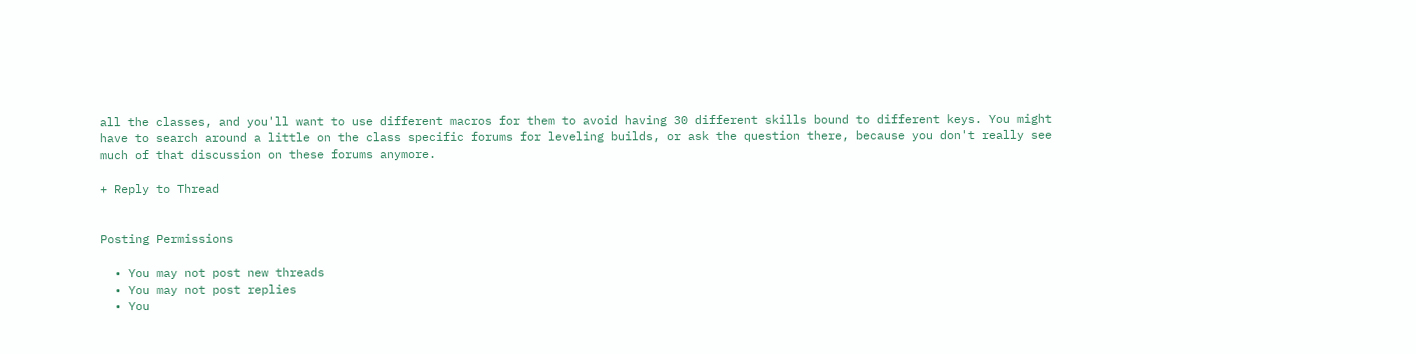all the classes, and you'll want to use different macros for them to avoid having 30 different skills bound to different keys. You might have to search around a little on the class specific forums for leveling builds, or ask the question there, because you don't really see much of that discussion on these forums anymore.

+ Reply to Thread


Posting Permissions

  • You may not post new threads
  • You may not post replies
  • You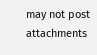may not post attachments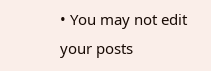• You may not edit your posts